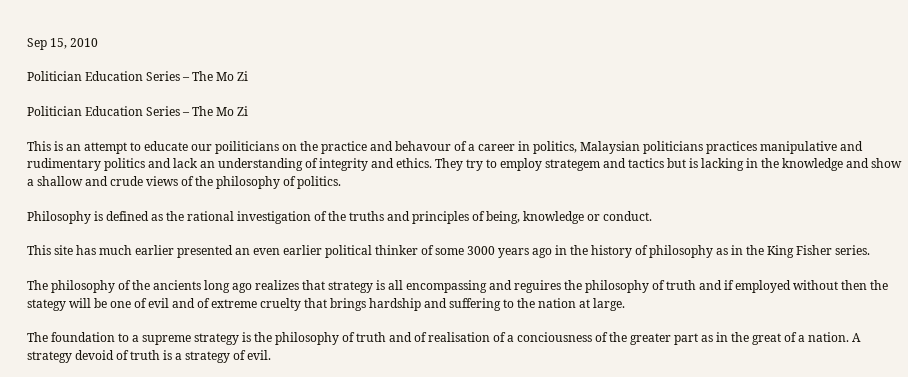Sep 15, 2010

Politician Education Series – The Mo Zi

Politician Education Series – The Mo Zi

This is an attempt to educate our poiliticians on the practice and behavour of a career in politics, Malaysian politicians practices manipulative and rudimentary politics and lack an understanding of integrity and ethics. They try to employ strategem and tactics but is lacking in the knowledge and show a shallow and crude views of the philosophy of politics.

Philosophy is defined as the rational investigation of the truths and principles of being, knowledge or conduct.

This site has much earlier presented an even earlier political thinker of some 3000 years ago in the history of philosophy as in the King Fisher series.

The philosophy of the ancients long ago realizes that strategy is all encompassing and reguires the philosophy of truth and if employed without then the stategy will be one of evil and of extreme cruelty that brings hardship and suffering to the nation at large.

The foundation to a supreme strategy is the philosophy of truth and of realisation of a conciousness of the greater part as in the great of a nation. A strategy devoid of truth is a strategy of evil.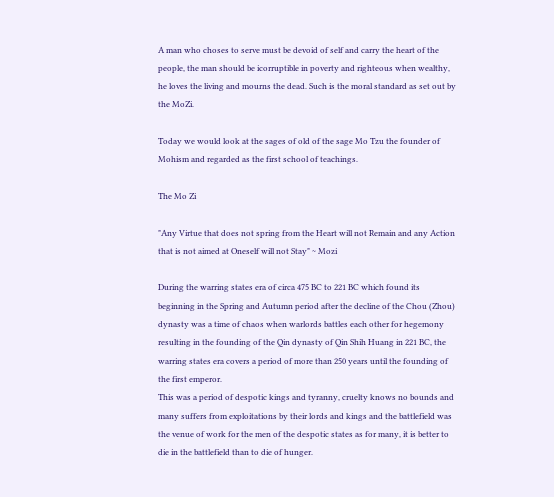A man who choses to serve must be devoid of self and carry the heart of the people, the man should be icorruptible in poverty and righteous when wealthy, he loves the living and mourns the dead. Such is the moral standard as set out by the MoZi.

Today we would look at the sages of old of the sage Mo Tzu the founder of Mohism and regarded as the first school of teachings.

The Mo Zi

"Any Virtue that does not spring from the Heart will not Remain and any Action that is not aimed at Oneself will not Stay" ~ Mozi

During the warring states era of circa 475 BC to 221 BC which found its beginning in the Spring and Autumn period after the decline of the Chou (Zhou) dynasty was a time of chaos when warlords battles each other for hegemony resulting in the founding of the Qin dynasty of Qin Shih Huang in 221 BC, the warring states era covers a period of more than 250 years until the founding of the first emperor.
This was a period of despotic kings and tyranny, cruelty knows no bounds and many suffers from exploitations by their lords and kings and the battlefield was the venue of work for the men of the despotic states as for many, it is better to die in the battlefield than to die of hunger.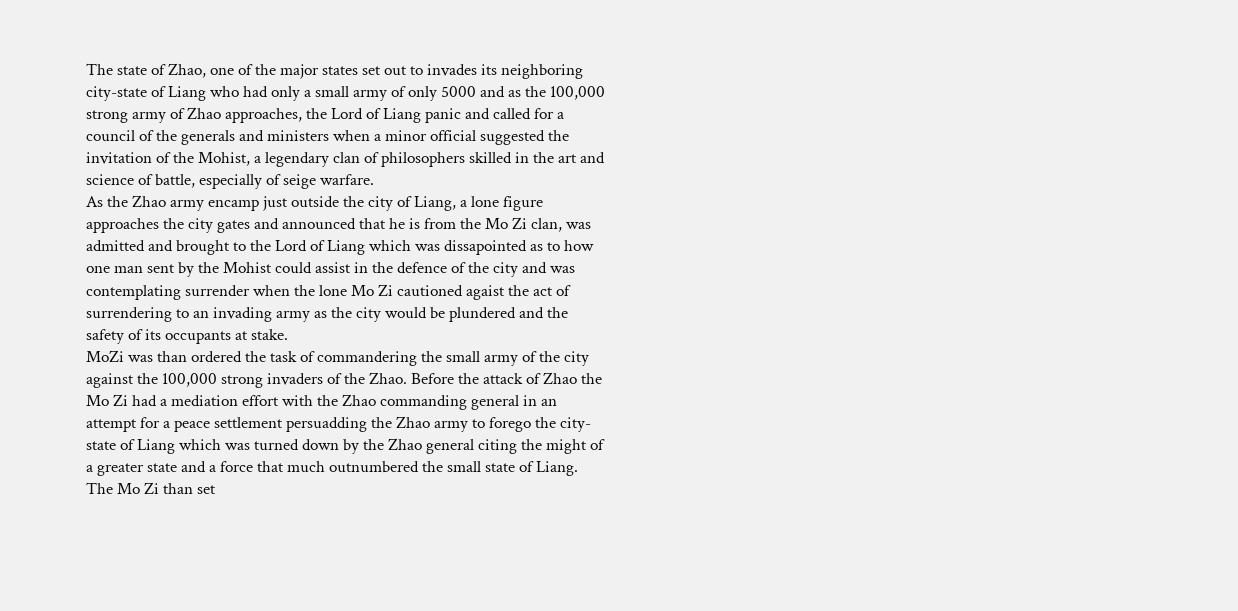The state of Zhao, one of the major states set out to invades its neighboring city-state of Liang who had only a small army of only 5000 and as the 100,000 strong army of Zhao approaches, the Lord of Liang panic and called for a council of the generals and ministers when a minor official suggested the invitation of the Mohist, a legendary clan of philosophers skilled in the art and science of battle, especially of seige warfare.
As the Zhao army encamp just outside the city of Liang, a lone figure approaches the city gates and announced that he is from the Mo Zi clan, was admitted and brought to the Lord of Liang which was dissapointed as to how one man sent by the Mohist could assist in the defence of the city and was contemplating surrender when the lone Mo Zi cautioned agaist the act of surrendering to an invading army as the city would be plundered and the safety of its occupants at stake.
MoZi was than ordered the task of commandering the small army of the city against the 100,000 strong invaders of the Zhao. Before the attack of Zhao the Mo Zi had a mediation effort with the Zhao commanding general in an attempt for a peace settlement persuadding the Zhao army to forego the city-state of Liang which was turned down by the Zhao general citing the might of a greater state and a force that much outnumbered the small state of Liang. The Mo Zi than set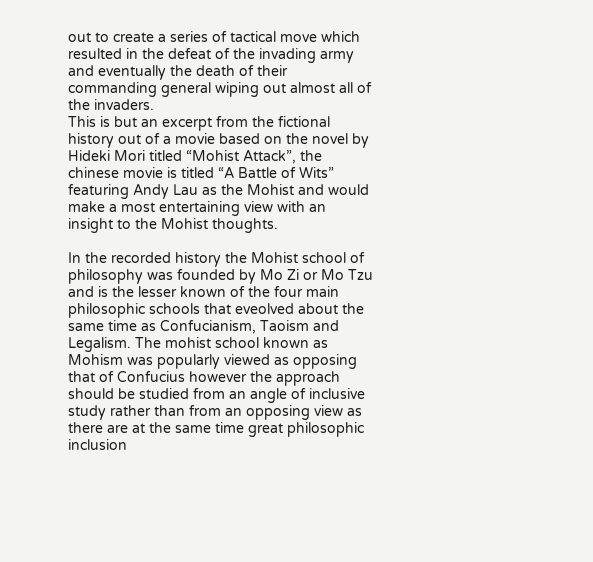out to create a series of tactical move which resulted in the defeat of the invading army and eventually the death of their commanding general wiping out almost all of the invaders.
This is but an excerpt from the fictional history out of a movie based on the novel by Hideki Mori titled “Mohist Attack”, the chinese movie is titled “A Battle of Wits” featuring Andy Lau as the Mohist and would make a most entertaining view with an insight to the Mohist thoughts.

In the recorded history the Mohist school of philosophy was founded by Mo Zi or Mo Tzu and is the lesser known of the four main philosophic schools that eveolved about the same time as Confucianism, Taoism and Legalism. The mohist school known as Mohism was popularly viewed as opposing that of Confucius however the approach should be studied from an angle of inclusive study rather than from an opposing view as there are at the same time great philosophic inclusion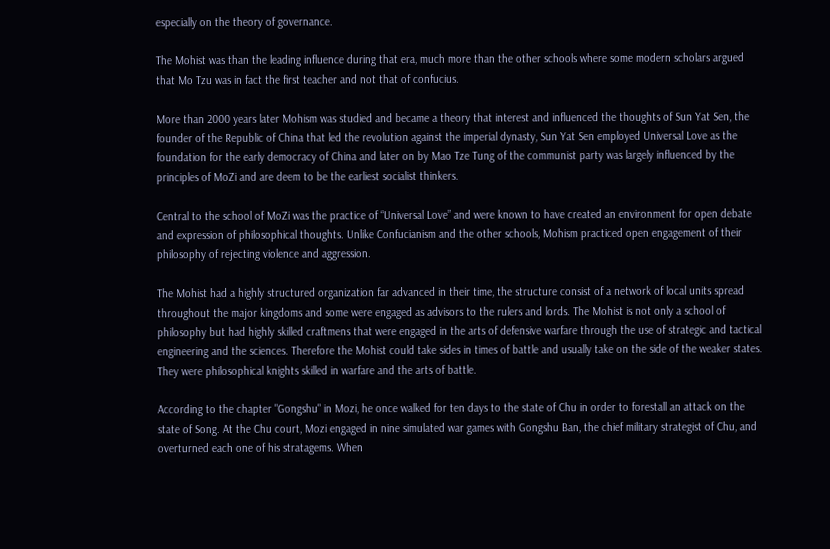especially on the theory of governance.

The Mohist was than the leading influence during that era, much more than the other schools where some modern scholars argued that Mo Tzu was in fact the first teacher and not that of confucius.

More than 2000 years later Mohism was studied and became a theory that interest and influenced the thoughts of Sun Yat Sen, the founder of the Republic of China that led the revolution against the imperial dynasty, Sun Yat Sen employed Universal Love as the foundation for the early democracy of China and later on by Mao Tze Tung of the communist party was largely influenced by the principles of MoZi and are deem to be the earliest socialist thinkers.

Central to the school of MoZi was the practice of “Universal Love” and were known to have created an environment for open debate and expression of philosophical thoughts. Unlike Confucianism and the other schools, Mohism practiced open engagement of their philosophy of rejecting violence and aggression.

The Mohist had a highly structured organization far advanced in their time, the structure consist of a network of local units spread throughout the major kingdoms and some were engaged as advisors to the rulers and lords. The Mohist is not only a school of philosophy but had highly skilled craftmens that were engaged in the arts of defensive warfare through the use of strategic and tactical engineering and the sciences. Therefore the Mohist could take sides in times of battle and usually take on the side of the weaker states. They were philosophical knights skilled in warfare and the arts of battle.

According to the chapter "Gongshu" in Mozi, he once walked for ten days to the state of Chu in order to forestall an attack on the state of Song. At the Chu court, Mozi engaged in nine simulated war games with Gongshu Ban, the chief military strategist of Chu, and overturned each one of his stratagems. When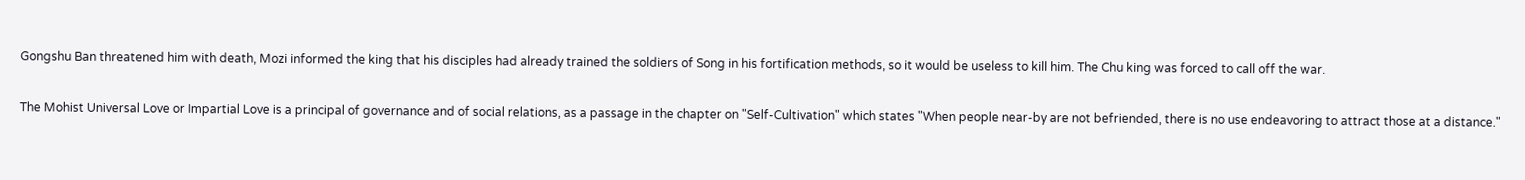Gongshu Ban threatened him with death, Mozi informed the king that his disciples had already trained the soldiers of Song in his fortification methods, so it would be useless to kill him. The Chu king was forced to call off the war.

The Mohist Universal Love or Impartial Love is a principal of governance and of social relations, as a passage in the chapter on "Self-Cultivation" which states "When people near-by are not befriended, there is no use endeavoring to attract those at a distance."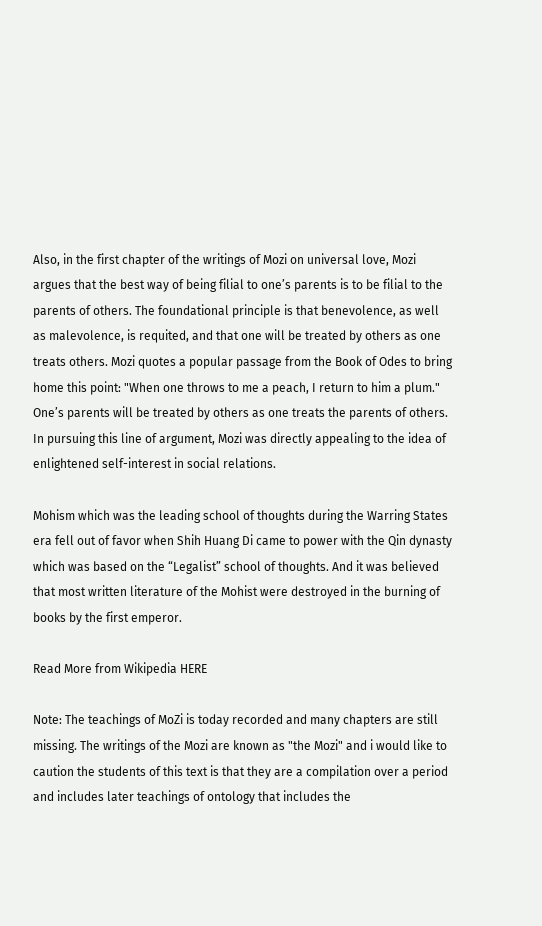Also, in the first chapter of the writings of Mozi on universal love, Mozi argues that the best way of being filial to one’s parents is to be filial to the parents of others. The foundational principle is that benevolence, as well as malevolence, is requited, and that one will be treated by others as one treats others. Mozi quotes a popular passage from the Book of Odes to bring home this point: "When one throws to me a peach, I return to him a plum." One’s parents will be treated by others as one treats the parents of others. In pursuing this line of argument, Mozi was directly appealing to the idea of enlightened self-interest in social relations.

Mohism which was the leading school of thoughts during the Warring States era fell out of favor when Shih Huang Di came to power with the Qin dynasty which was based on the “Legalist” school of thoughts. And it was believed that most written literature of the Mohist were destroyed in the burning of books by the first emperor.

Read More from Wikipedia HERE

Note: The teachings of MoZi is today recorded and many chapters are still missing. The writings of the Mozi are known as "the Mozi" and i would like to caution the students of this text is that they are a compilation over a period and includes later teachings of ontology that includes the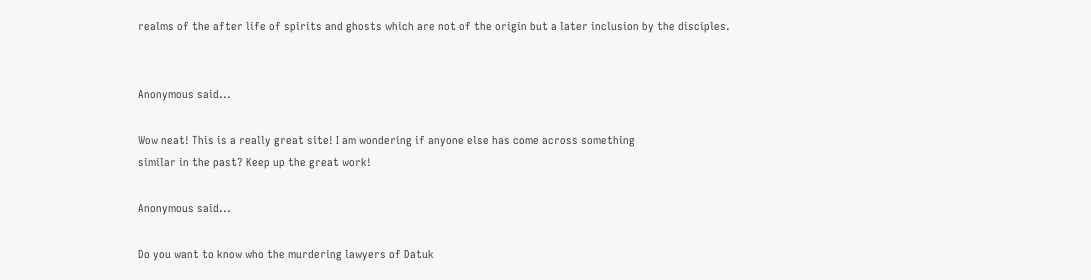realms of the after life of spirits and ghosts which are not of the origin but a later inclusion by the disciples.


Anonymous said...

Wow neat! This is a really great site! I am wondering if anyone else has come across something
similar in the past? Keep up the great work!

Anonymous said...

Do you want to know who the murdering lawyers of Datuk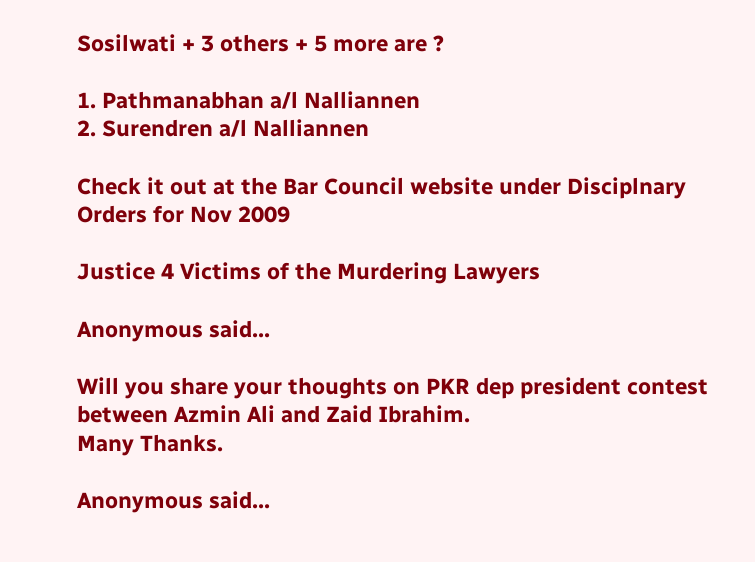Sosilwati + 3 others + 5 more are ?

1. Pathmanabhan a/l Nalliannen
2. Surendren a/l Nalliannen

Check it out at the Bar Council website under Disciplnary Orders for Nov 2009

Justice 4 Victims of the Murdering Lawyers

Anonymous said...

Will you share your thoughts on PKR dep president contest between Azmin Ali and Zaid Ibrahim.
Many Thanks.

Anonymous said...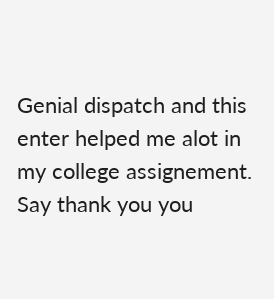Genial dispatch and this enter helped me alot in my college assignement. Say thank you you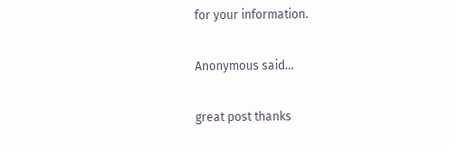for your information.

Anonymous said...

great post thanks